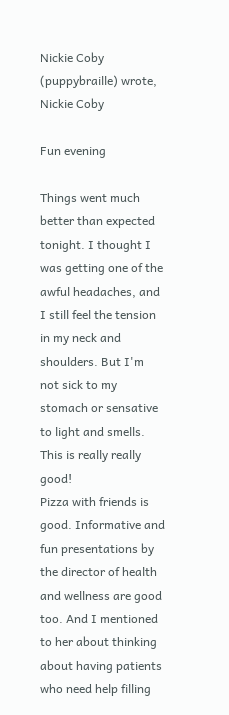Nickie Coby (puppybraille) wrote,
Nickie Coby

Fun evening

Things went much better than expected tonight. I thought I was getting one of the awful headaches, and I still feel the tension in my neck and shoulders. But I'm not sick to my stomach or sensative to light and smells. This is really really good!
Pizza with friends is good. Informative and fun presentations by the director of health and wellness are good too. And I mentioned to her about thinking about having patients who need help filling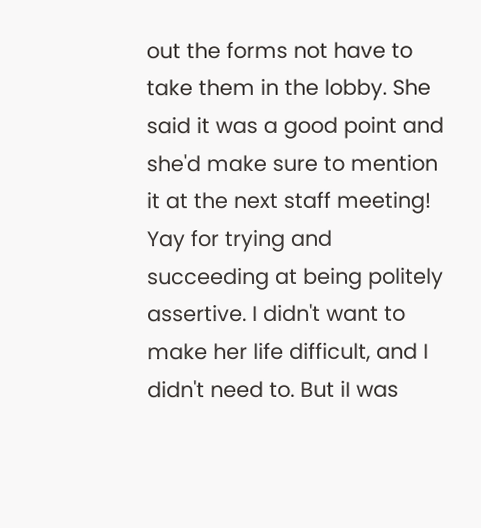out the forms not have to take them in the lobby. She said it was a good point and she'd make sure to mention it at the next staff meeting! Yay for trying and succeeding at being politely assertive. I didn't want to make her life difficult, and I didn't need to. But iI was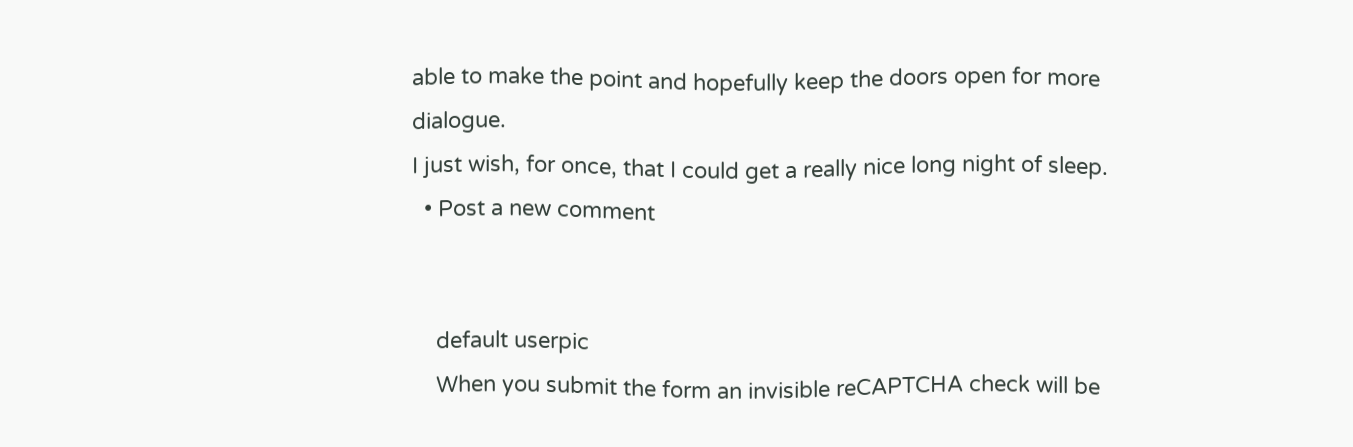able to make the point and hopefully keep the doors open for more dialogue.
I just wish, for once, that I could get a really nice long night of sleep.
  • Post a new comment


    default userpic
    When you submit the form an invisible reCAPTCHA check will be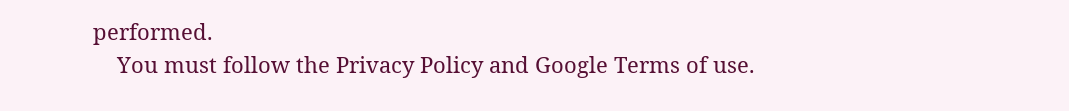performed.
    You must follow the Privacy Policy and Google Terms of use.